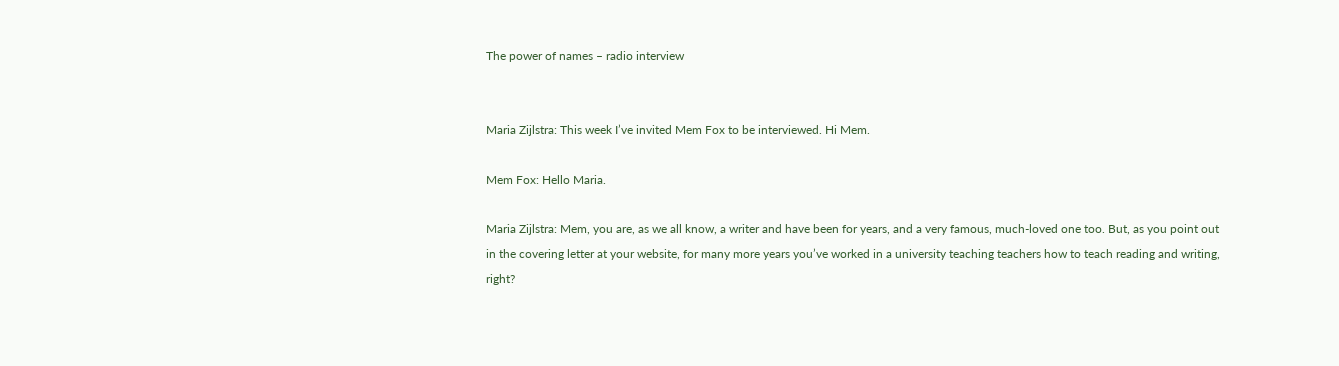The power of names – radio interview


Maria Zijlstra: This week I’ve invited Mem Fox to be interviewed. Hi Mem.

Mem Fox: Hello Maria.

Maria Zijlstra: Mem, you are, as we all know, a writer and have been for years, and a very famous, much-loved one too. But, as you point out in the covering letter at your website, for many more years you’ve worked in a university teaching teachers how to teach reading and writing, right?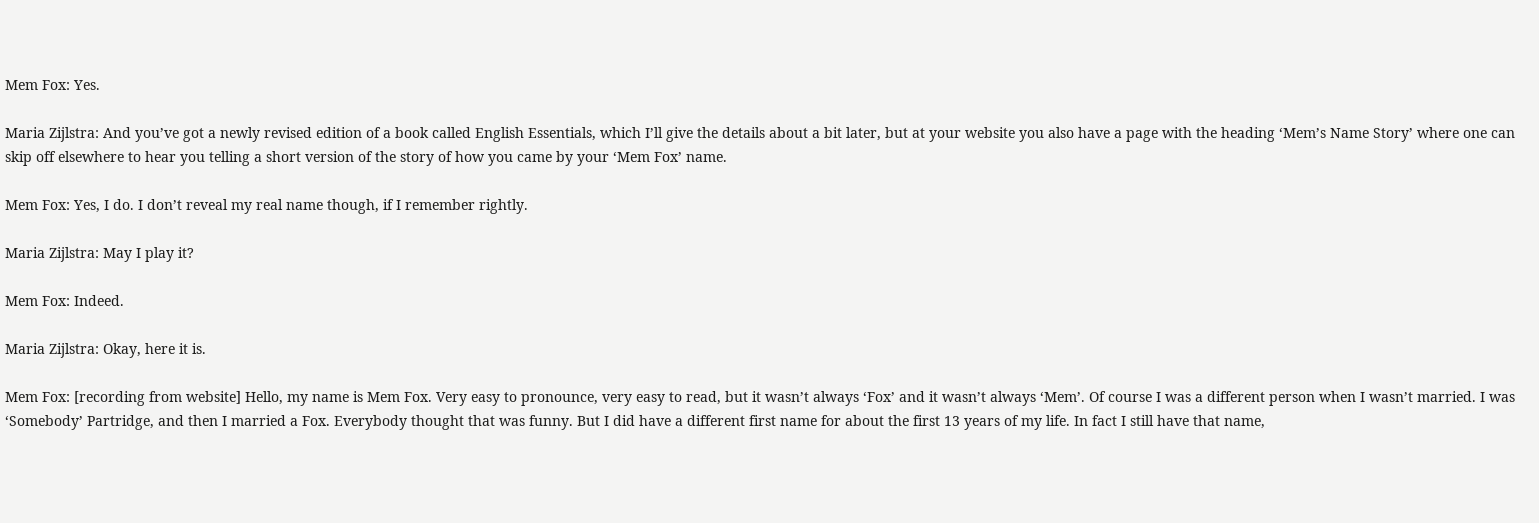Mem Fox: Yes.

Maria Zijlstra: And you’ve got a newly revised edition of a book called English Essentials, which I’ll give the details about a bit later, but at your website you also have a page with the heading ‘Mem’s Name Story’ where one can skip off elsewhere to hear you telling a short version of the story of how you came by your ‘Mem Fox’ name.

Mem Fox: Yes, I do. I don’t reveal my real name though, if I remember rightly.

Maria Zijlstra: May I play it?

Mem Fox: Indeed.

Maria Zijlstra: Okay, here it is.

Mem Fox: [recording from website] Hello, my name is Mem Fox. Very easy to pronounce, very easy to read, but it wasn’t always ‘Fox’ and it wasn’t always ‘Mem’. Of course I was a different person when I wasn’t married. I was ‘Somebody’ Partridge, and then I married a Fox. Everybody thought that was funny. But I did have a different first name for about the first 13 years of my life. In fact I still have that name,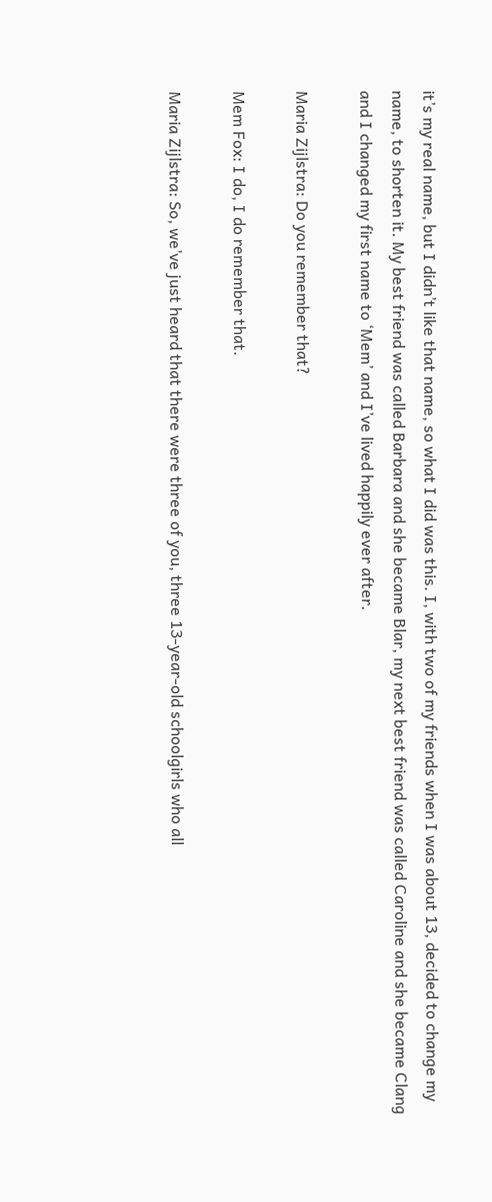it’s my real name, but I didn’t like that name, so what I did was this. I, with two of my friends when I was about 13, decided to change my name, to shorten it. My best friend was called Barbara and she became Blar, my next best friend was called Caroline and she became Clang and I changed my first name to ‘Mem’ and I’ve lived happily ever after.

Maria Zijlstra: Do you remember that?

Mem Fox: I do, I do remember that.

Maria Zijlstra: So, we’ve just heard that there were three of you, three 13-year-old schoolgirls who all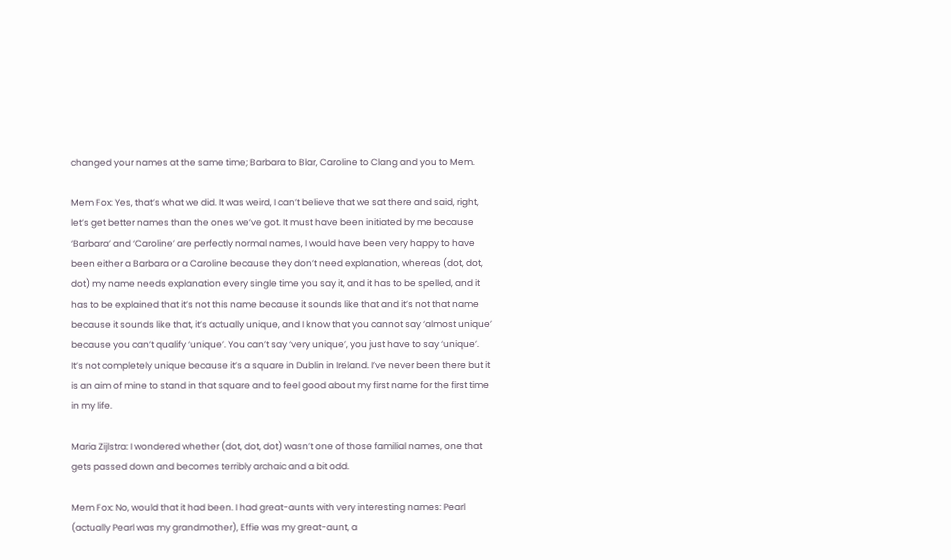changed your names at the same time; Barbara to Blar, Caroline to Clang and you to Mem.

Mem Fox: Yes, that’s what we did. It was weird, I can’t believe that we sat there and said, right, let’s get better names than the ones we’ve got. It must have been initiated by me because ‘Barbara’ and ‘Caroline’ are perfectly normal names, I would have been very happy to have been either a Barbara or a Caroline because they don’t need explanation, whereas (dot, dot, dot) my name needs explanation every single time you say it, and it has to be spelled, and it has to be explained that it’s not this name because it sounds like that and it’s not that name because it sounds like that, it’s actually unique, and I know that you cannot say ‘almost unique’ because you can’t qualify ‘unique’. You can’t say ‘very unique’, you just have to say ‘unique’. It’s not completely unique because it’s a square in Dublin in Ireland. I’ve never been there but it is an aim of mine to stand in that square and to feel good about my first name for the first time in my life.

Maria Zijlstra: I wondered whether (dot, dot, dot) wasn’t one of those familial names, one that gets passed down and becomes terribly archaic and a bit odd.

Mem Fox: No, would that it had been. I had great-aunts with very interesting names: Pearl (actually Pearl was my grandmother), Effie was my great-aunt, a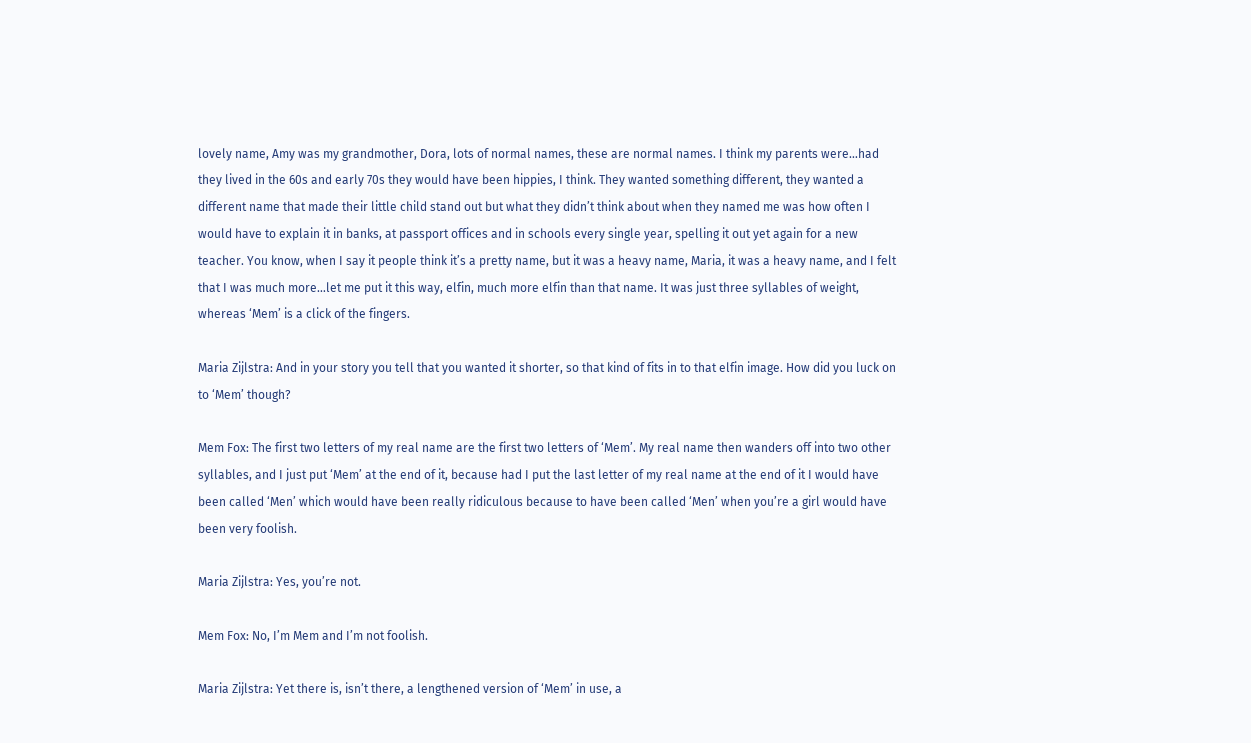lovely name, Amy was my grandmother, Dora, lots of normal names, these are normal names. I think my parents were…had they lived in the 60s and early 70s they would have been hippies, I think. They wanted something different, they wanted a different name that made their little child stand out but what they didn’t think about when they named me was how often I would have to explain it in banks, at passport offices and in schools every single year, spelling it out yet again for a new teacher. You know, when I say it people think it’s a pretty name, but it was a heavy name, Maria, it was a heavy name, and I felt that I was much more…let me put it this way, elfin, much more elfin than that name. It was just three syllables of weight, whereas ‘Mem’ is a click of the fingers.

Maria Zijlstra: And in your story you tell that you wanted it shorter, so that kind of fits in to that elfin image. How did you luck on to ‘Mem’ though?

Mem Fox: The first two letters of my real name are the first two letters of ‘Mem’. My real name then wanders off into two other syllables, and I just put ‘Mem’ at the end of it, because had I put the last letter of my real name at the end of it I would have been called ‘Men’ which would have been really ridiculous because to have been called ‘Men’ when you’re a girl would have been very foolish.

Maria Zijlstra: Yes, you’re not.

Mem Fox: No, I’m Mem and I’m not foolish.

Maria Zijlstra: Yet there is, isn’t there, a lengthened version of ‘Mem’ in use, a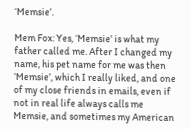‘Memsie’.

Mem Fox: Yes, ‘Memsie’ is what my father called me. After I changed my name, his pet name for me was then ‘Memsie’, which I really liked, and one of my close friends in emails, even if not in real life always calls me Memsie, and sometimes my American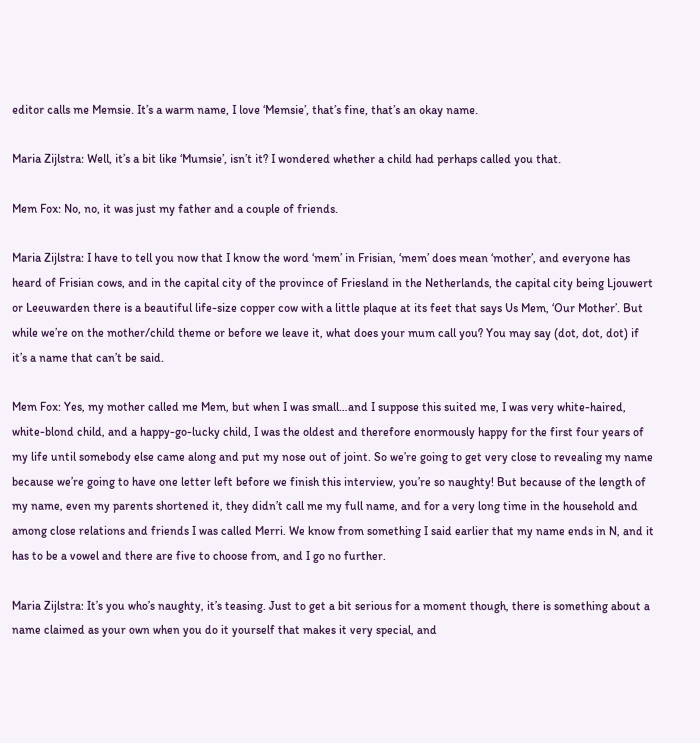editor calls me Memsie. It’s a warm name, I love ‘Memsie’, that’s fine, that’s an okay name.

Maria Zijlstra: Well, it’s a bit like ‘Mumsie’, isn’t it? I wondered whether a child had perhaps called you that.

Mem Fox: No, no, it was just my father and a couple of friends.

Maria Zijlstra: I have to tell you now that I know the word ‘mem’ in Frisian, ‘mem’ does mean ‘mother’, and everyone has heard of Frisian cows, and in the capital city of the province of Friesland in the Netherlands, the capital city being Ljouwert or Leeuwarden there is a beautiful life-size copper cow with a little plaque at its feet that says Us Mem, ‘Our Mother’. But while we’re on the mother/child theme or before we leave it, what does your mum call you? You may say (dot, dot, dot) if it’s a name that can’t be said.

Mem Fox: Yes, my mother called me Mem, but when I was small…and I suppose this suited me, I was very white-haired, white-blond child, and a happy-go-lucky child, I was the oldest and therefore enormously happy for the first four years of my life until somebody else came along and put my nose out of joint. So we’re going to get very close to revealing my name because we’re going to have one letter left before we finish this interview, you’re so naughty! But because of the length of my name, even my parents shortened it, they didn’t call me my full name, and for a very long time in the household and among close relations and friends I was called Merri. We know from something I said earlier that my name ends in N, and it has to be a vowel and there are five to choose from, and I go no further.

Maria Zijlstra: It’s you who’s naughty, it’s teasing. Just to get a bit serious for a moment though, there is something about a name claimed as your own when you do it yourself that makes it very special, and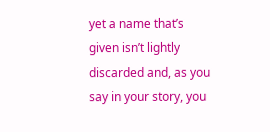yet a name that’s given isn’t lightly discarded and, as you say in your story, you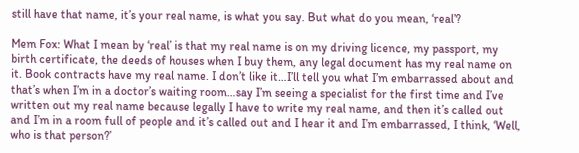still have that name, it’s your real name, is what you say. But what do you mean, ‘real’?

Mem Fox: What I mean by ‘real’ is that my real name is on my driving licence, my passport, my birth certificate, the deeds of houses when I buy them, any legal document has my real name on it. Book contracts have my real name. I don’t like it…I’ll tell you what I’m embarrassed about and that’s when I’m in a doctor’s waiting room…say I’m seeing a specialist for the first time and I’ve written out my real name because legally I have to write my real name, and then it’s called out and I’m in a room full of people and it’s called out and I hear it and I’m embarrassed, I think, ‘Well, who is that person?’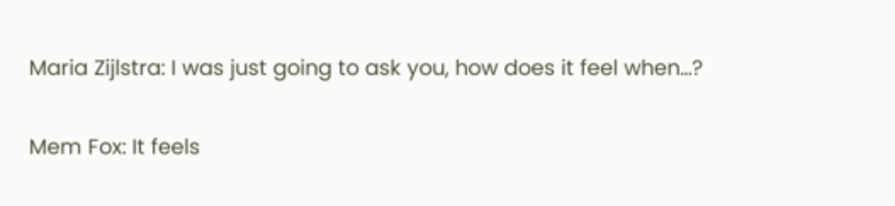Maria Zijlstra: I was just going to ask you, how does it feel when…?

Mem Fox: It feels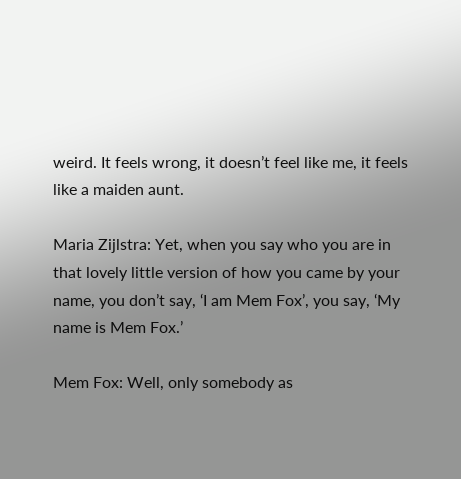weird. It feels wrong, it doesn’t feel like me, it feels like a maiden aunt.

Maria Zijlstra: Yet, when you say who you are in that lovely little version of how you came by your name, you don’t say, ‘I am Mem Fox’, you say, ‘My name is Mem Fox.’

Mem Fox: Well, only somebody as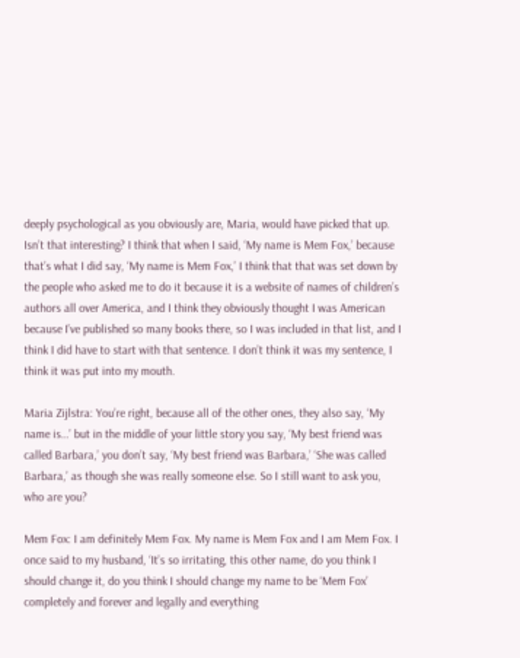deeply psychological as you obviously are, Maria, would have picked that up. Isn’t that interesting? I think that when I said, ‘My name is Mem Fox,’ because that’s what I did say, ‘My name is Mem Fox,’ I think that that was set down by the people who asked me to do it because it is a website of names of children’s authors all over America, and I think they obviously thought I was American because I’ve published so many books there, so I was included in that list, and I think I did have to start with that sentence. I don’t think it was my sentence, I think it was put into my mouth.

Maria Zijlstra: You’re right, because all of the other ones, they also say, ‘My name is…’ but in the middle of your little story you say, ‘My best friend was called Barbara,’ you don’t say, ‘My best friend was Barbara,’ ‘She was called Barbara,’ as though she was really someone else. So I still want to ask you, who are you?

Mem Fox: I am definitely Mem Fox. My name is Mem Fox and I am Mem Fox. I once said to my husband, ‘It’s so irritating, this other name, do you think I should change it, do you think I should change my name to be ‘Mem Fox’ completely and forever and legally and everything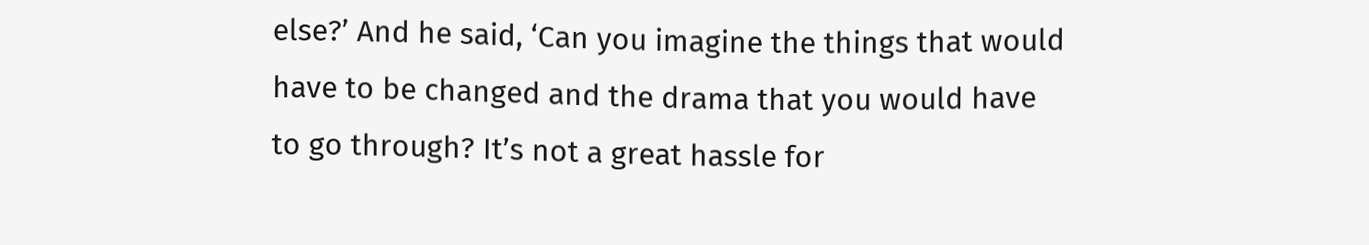else?’ And he said, ‘Can you imagine the things that would have to be changed and the drama that you would have to go through? It’s not a great hassle for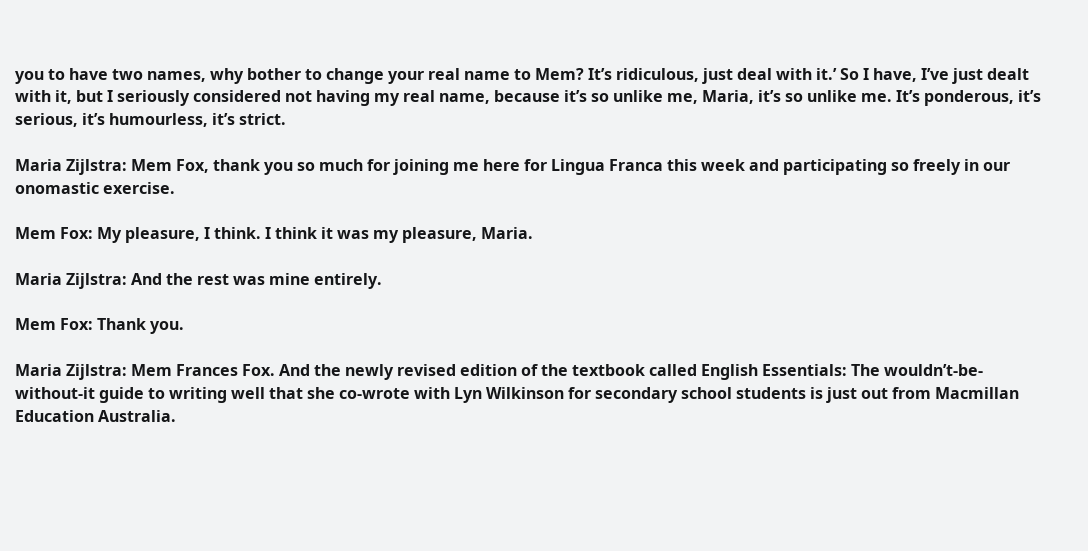you to have two names, why bother to change your real name to Mem? It’s ridiculous, just deal with it.’ So I have, I’ve just dealt with it, but I seriously considered not having my real name, because it’s so unlike me, Maria, it’s so unlike me. It’s ponderous, it’s serious, it’s humourless, it’s strict.

Maria Zijlstra: Mem Fox, thank you so much for joining me here for Lingua Franca this week and participating so freely in our onomastic exercise.

Mem Fox: My pleasure, I think. I think it was my pleasure, Maria.

Maria Zijlstra: And the rest was mine entirely.

Mem Fox: Thank you.

Maria Zijlstra: Mem Frances Fox. And the newly revised edition of the textbook called English Essentials: The wouldn’t-be-without-it guide to writing well that she co-wrote with Lyn Wilkinson for secondary school students is just out from Macmillan Education Australia.